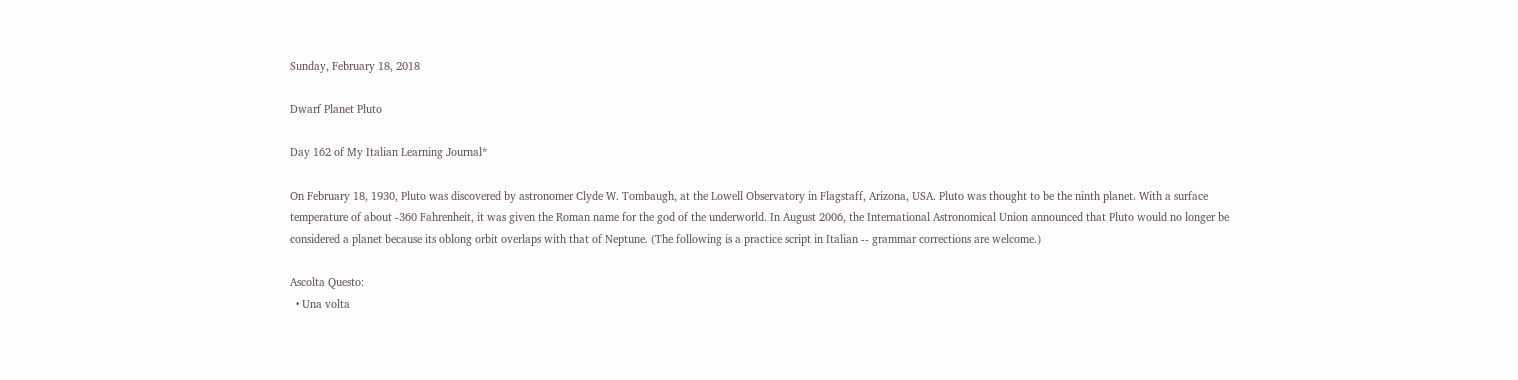Sunday, February 18, 2018

Dwarf Planet Pluto

Day 162 of My Italian Learning Journal*

On February 18, 1930, Pluto was discovered by astronomer Clyde W. Tombaugh, at the Lowell Observatory in Flagstaff, Arizona, USA. Pluto was thought to be the ninth planet. With a surface temperature of about -360 Fahrenheit, it was given the Roman name for the god of the underworld. In August 2006, the International Astronomical Union announced that Pluto would no longer be considered a planet because its oblong orbit overlaps with that of Neptune. (The following is a practice script in Italian -- grammar corrections are welcome.)

Ascolta Questo:
  • Una volta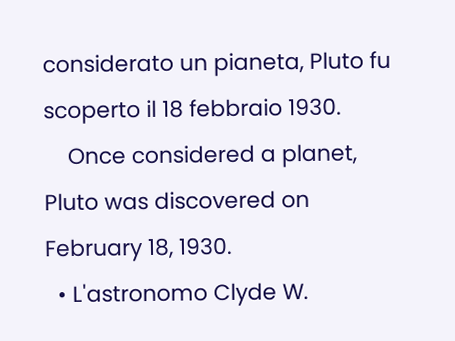considerato un pianeta, Pluto fu scoperto il 18 febbraio 1930.
    Once considered a planet, Pluto was discovered on February 18, 1930.
  • L'astronomo Clyde W.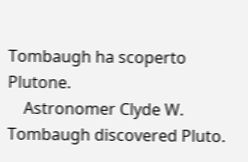Tombaugh ha scoperto Plutone.
    Astronomer Clyde W. Tombaugh discovered Pluto.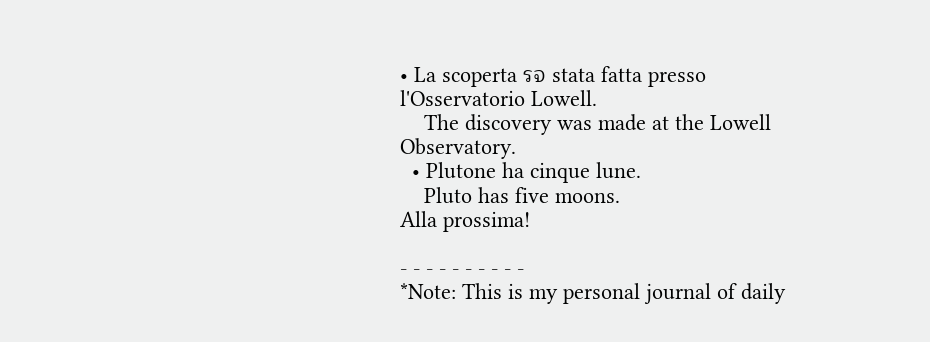• La scoperta รจ stata fatta presso l'Osservatorio Lowell.
    The discovery was made at the Lowell Observatory.
  • Plutone ha cinque lune.
    Pluto has five moons.
Alla prossima!

- - - - - - - - - -
*Note: This is my personal journal of daily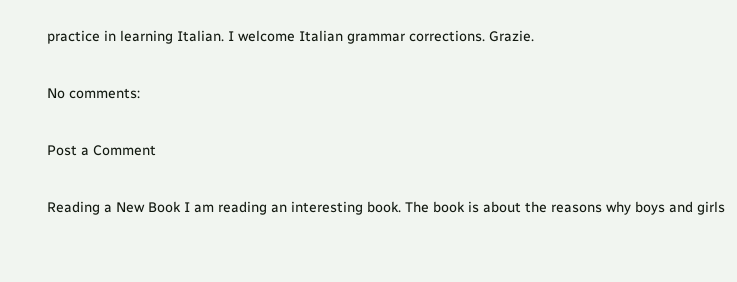practice in learning Italian. I welcome Italian grammar corrections. Grazie.

No comments:

Post a Comment

Reading a New Book I am reading an interesting book. The book is about the reasons why boys and girls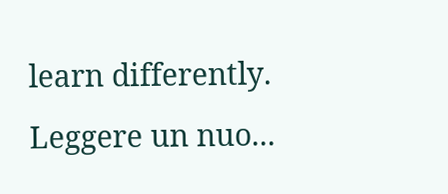learn differently. Leggere un nuo...